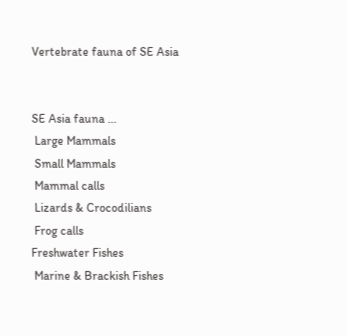Vertebrate fauna of SE Asia


SE Asia fauna ...
 Large Mammals
 Small Mammals
 Mammal calls
 Lizards & Crocodilians
 Frog calls
Freshwater Fishes
 Marine & Brackish Fishes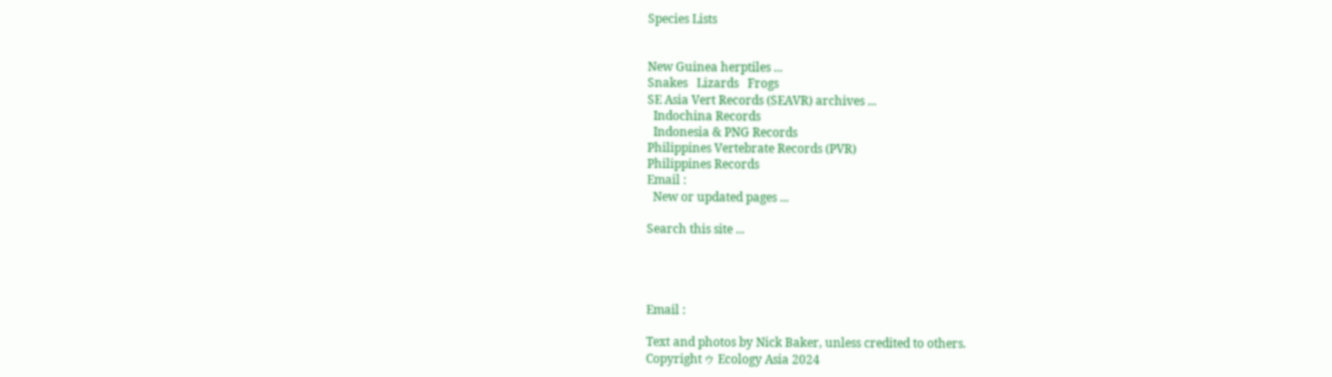Species Lists


New Guinea herptiles ...
Snakes   Lizards   Frogs
SE Asia Vert Records (SEAVR) archives ...
  Indochina Records
  Indonesia & PNG Records
Philippines Vertebrate Records (PVR)
Philippines Records
Email :
  New or updated pages ...

Search this site ...




Email :

Text and photos by Nick Baker, unless credited to others.
Copyright ゥ Ecology Asia 2024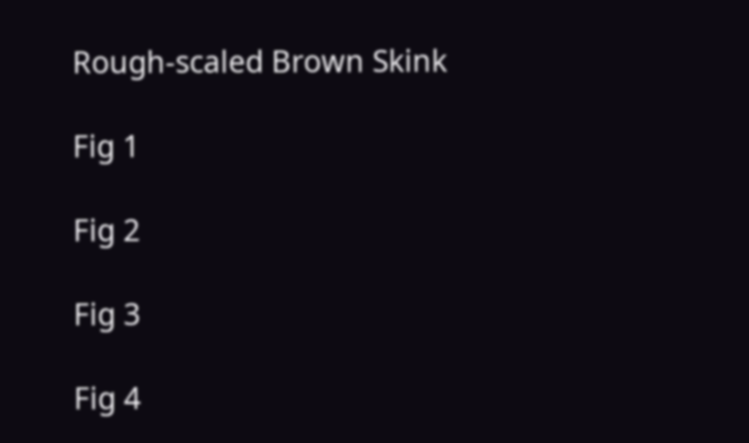Rough-scaled Brown Skink

Fig 1

Fig 2

Fig 3

Fig 4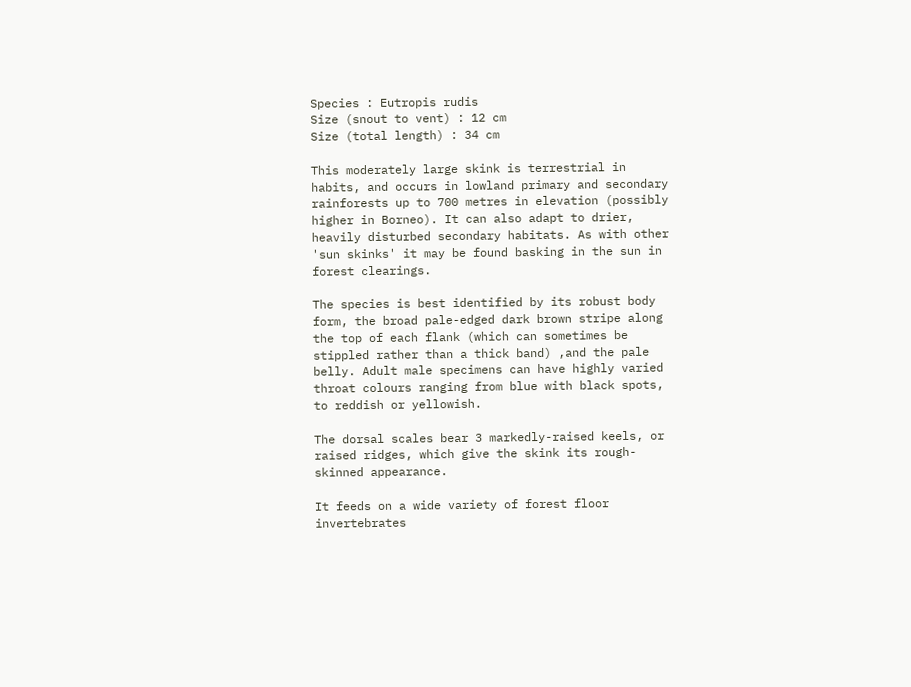Species : Eutropis rudis
Size (snout to vent) : 12 cm
Size (total length) : 34 cm

This moderately large skink is terrestrial in habits, and occurs in lowland primary and secondary rainforests up to 700 metres in elevation (possibly higher in Borneo). It can also adapt to drier, heavily disturbed secondary habitats. As with other 'sun skinks' it may be found basking in the sun in forest clearings.

The species is best identified by its robust body form, the broad pale-edged dark brown stripe along the top of each flank (which can sometimes be stippled rather than a thick band) ,and the pale belly. Adult male specimens can have highly varied throat colours ranging from blue with black spots, to reddish or yellowish.

The dorsal scales bear 3 markedly-raised keels, or raised ridges, which give the skink its rough-skinned appearance.

It feeds on a wide variety of forest floor invertebrates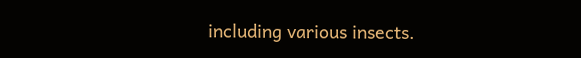including various insects.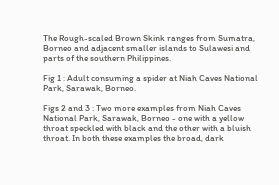The Rough-scaled Brown Skink ranges from Sumatra, Borneo and adjacent smaller islands to Sulawesi and parts of the southern Philippines.

Fig 1 : Adult consuming a spider at Niah Caves National Park, Sarawak, Borneo.

Figs 2 and 3 : Two more examples from Niah Caves National Park, Sarawak, Borneo - one with a yellow throat speckled with black and the other with a bluish throat. In both these examples the broad, dark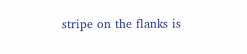stripe on the flanks is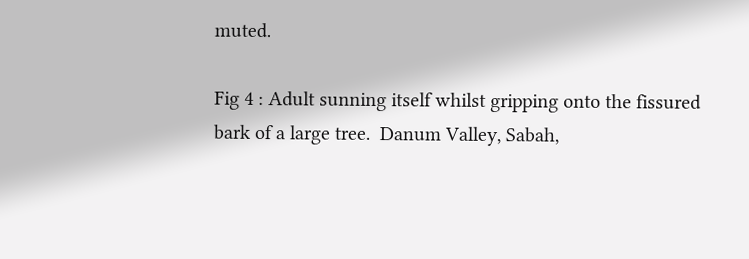muted.

Fig 4 : Adult sunning itself whilst gripping onto the fissured bark of a large tree.  Danum Valley, Sabah,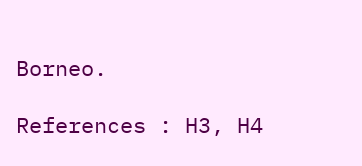Borneo.

References : H3, H4